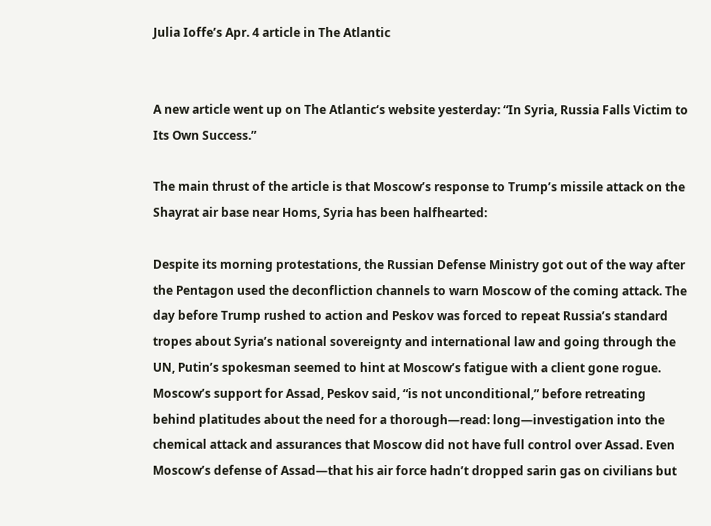Julia Ioffe’s Apr. 4 article in The Atlantic


A new article went up on The Atlantic‘s website yesterday: “In Syria, Russia Falls Victim to Its Own Success.”

The main thrust of the article is that Moscow’s response to Trump’s missile attack on the Shayrat air base near Homs, Syria has been halfhearted:

Despite its morning protestations, the Russian Defense Ministry got out of the way after the Pentagon used the deconfliction channels to warn Moscow of the coming attack. The day before Trump rushed to action and Peskov was forced to repeat Russia’s standard tropes about Syria’s national sovereignty and international law and going through the UN, Putin’s spokesman seemed to hint at Moscow’s fatigue with a client gone rogue. Moscow’s support for Assad, Peskov said, “is not unconditional,” before retreating behind platitudes about the need for a thorough—read: long—investigation into the chemical attack and assurances that Moscow did not have full control over Assad. Even Moscow’s defense of Assad—that his air force hadn’t dropped sarin gas on civilians but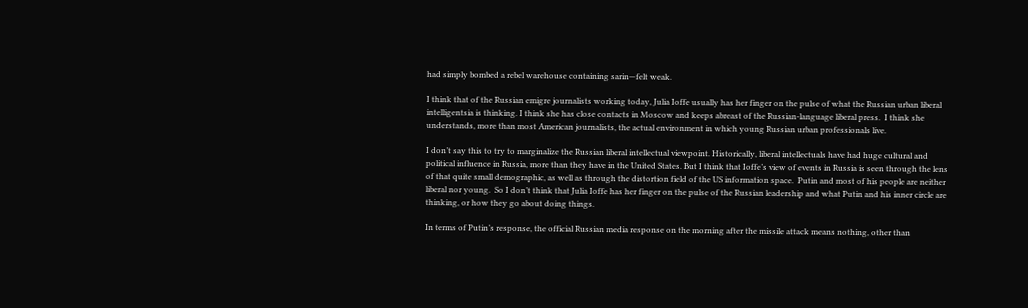had simply bombed a rebel warehouse containing sarin—felt weak.

I think that of the Russian emigre journalists working today, Julia Ioffe usually has her finger on the pulse of what the Russian urban liberal intelligentsia is thinking. I think she has close contacts in Moscow and keeps abreast of the Russian-language liberal press.  I think she understands, more than most American journalists, the actual environment in which young Russian urban professionals live.

I don’t say this to try to marginalize the Russian liberal intellectual viewpoint. Historically, liberal intellectuals have had huge cultural and political influence in Russia, more than they have in the United States. But I think that Ioffe’s view of events in Russia is seen through the lens of that quite small demographic, as well as through the distortion field of the US information space.  Putin and most of his people are neither liberal nor young.  So I don’t think that Julia Ioffe has her finger on the pulse of the Russian leadership and what Putin and his inner circle are thinking, or how they go about doing things.

In terms of Putin’s response, the official Russian media response on the morning after the missile attack means nothing, other than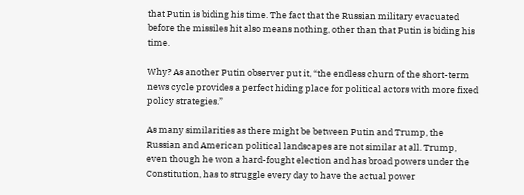that Putin is biding his time. The fact that the Russian military evacuated before the missiles hit also means nothing, other than that Putin is biding his time.

Why? As another Putin observer put it, “the endless churn of the short-term news cycle provides a perfect hiding place for political actors with more fixed policy strategies.”

As many similarities as there might be between Putin and Trump, the Russian and American political landscapes are not similar at all. Trump, even though he won a hard-fought election and has broad powers under the Constitution, has to struggle every day to have the actual power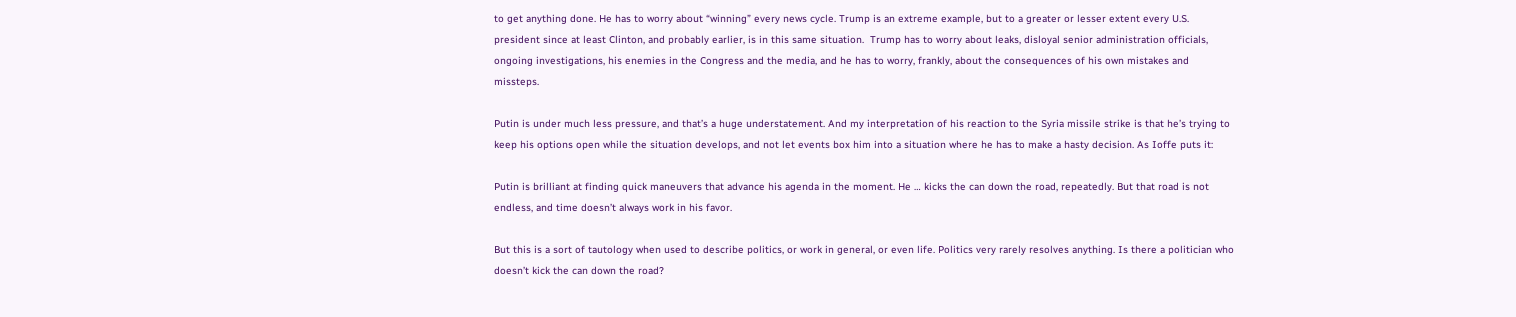to get anything done. He has to worry about “winning” every news cycle. Trump is an extreme example, but to a greater or lesser extent every U.S. president since at least Clinton, and probably earlier, is in this same situation.  Trump has to worry about leaks, disloyal senior administration officials, ongoing investigations, his enemies in the Congress and the media, and he has to worry, frankly, about the consequences of his own mistakes and missteps.

Putin is under much less pressure, and that’s a huge understatement. And my interpretation of his reaction to the Syria missile strike is that he’s trying to keep his options open while the situation develops, and not let events box him into a situation where he has to make a hasty decision. As Ioffe puts it:

Putin is brilliant at finding quick maneuvers that advance his agenda in the moment. He … kicks the can down the road, repeatedly. But that road is not endless, and time doesn’t always work in his favor.

But this is a sort of tautology when used to describe politics, or work in general, or even life. Politics very rarely resolves anything. Is there a politician who doesn’t kick the can down the road?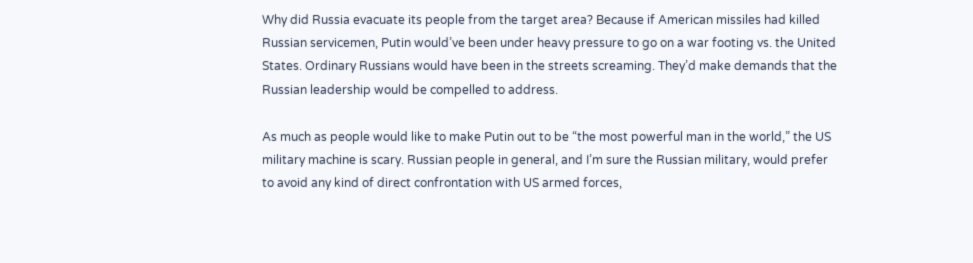Why did Russia evacuate its people from the target area? Because if American missiles had killed Russian servicemen, Putin would’ve been under heavy pressure to go on a war footing vs. the United States. Ordinary Russians would have been in the streets screaming. They’d make demands that the Russian leadership would be compelled to address.

As much as people would like to make Putin out to be “the most powerful man in the world,” the US military machine is scary. Russian people in general, and I’m sure the Russian military, would prefer to avoid any kind of direct confrontation with US armed forces,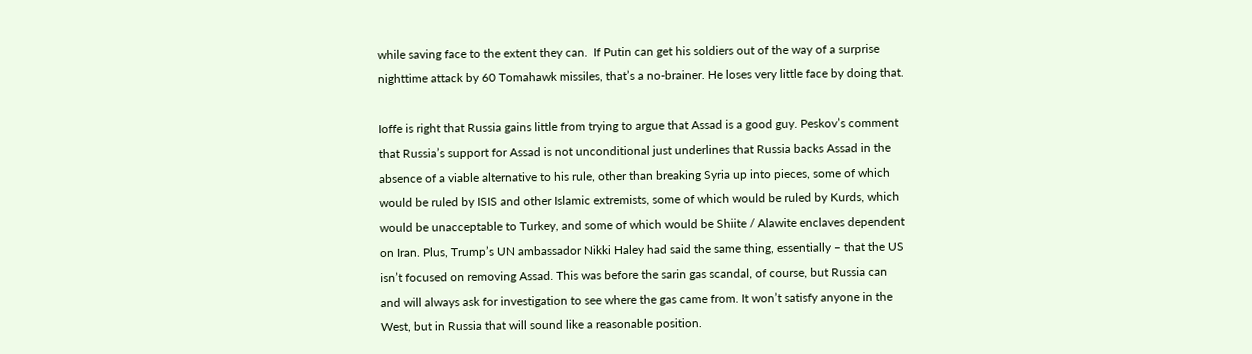while saving face to the extent they can.  If Putin can get his soldiers out of the way of a surprise nighttime attack by 60 Tomahawk missiles, that’s a no-brainer. He loses very little face by doing that.

Ioffe is right that Russia gains little from trying to argue that Assad is a good guy. Peskov’s comment that Russia’s support for Assad is not unconditional just underlines that Russia backs Assad in the absence of a viable alternative to his rule, other than breaking Syria up into pieces, some of which would be ruled by ISIS and other Islamic extremists, some of which would be ruled by Kurds, which would be unacceptable to Turkey, and some of which would be Shiite / Alawite enclaves dependent on Iran. Plus, Trump’s UN ambassador Nikki Haley had said the same thing, essentially – that the US isn’t focused on removing Assad. This was before the sarin gas scandal, of course, but Russia can and will always ask for investigation to see where the gas came from. It won’t satisfy anyone in the West, but in Russia that will sound like a reasonable position.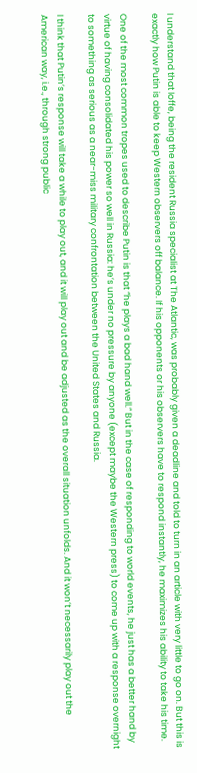I understand that Ioffe, being the resident Russia specialist at The Atlantic, was probably given a deadline and told to turn in an article with very little to go on. But this is exactly how Putin is able to keep Western observers off balance. If his opponents or his observers have to respond instantly, he maximizes his ability to take his time.

One of the most common tropes used to describe Putin is that “he plays a bad hand well.” But in the case of responding to world events, he just has a better hand by virtue of having consolidated his power so well in Russia: he’s under no pressure by anyone (except maybe the Western press) to come up with a response overnight to something as serious as a near-miss military confrontation between the United States and Russia.

I think that Putin’s response will take a while to play out, and it will play out and be adjusted as the overall situation unfolds. And it won’t necessarily play out the American way, i.e., through strong public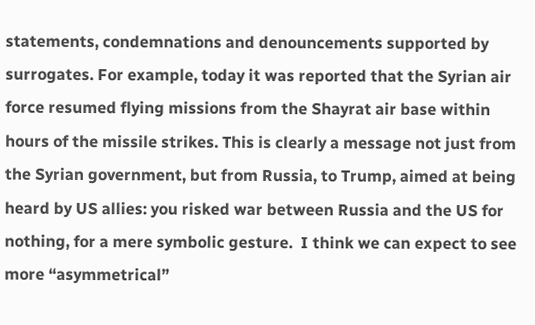statements, condemnations and denouncements supported by surrogates. For example, today it was reported that the Syrian air force resumed flying missions from the Shayrat air base within hours of the missile strikes. This is clearly a message not just from the Syrian government, but from Russia, to Trump, aimed at being heard by US allies: you risked war between Russia and the US for nothing, for a mere symbolic gesture.  I think we can expect to see more “asymmetrical”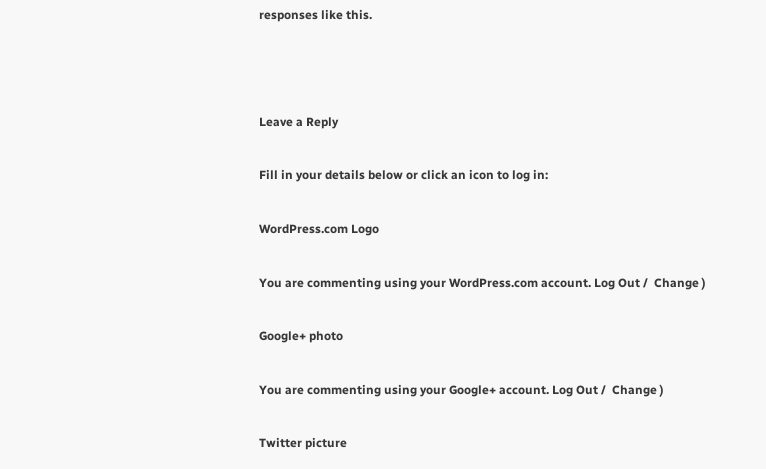responses like this.



Leave a Reply

Fill in your details below or click an icon to log in:

WordPress.com Logo

You are commenting using your WordPress.com account. Log Out /  Change )

Google+ photo

You are commenting using your Google+ account. Log Out /  Change )

Twitter picture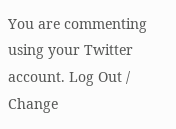You are commenting using your Twitter account. Log Out /  Change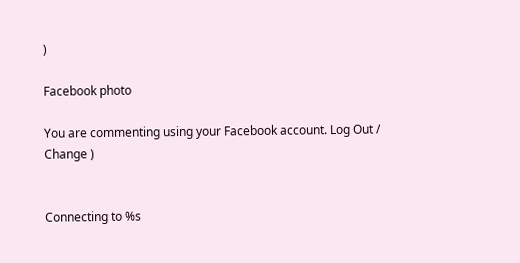)

Facebook photo

You are commenting using your Facebook account. Log Out /  Change )


Connecting to %s